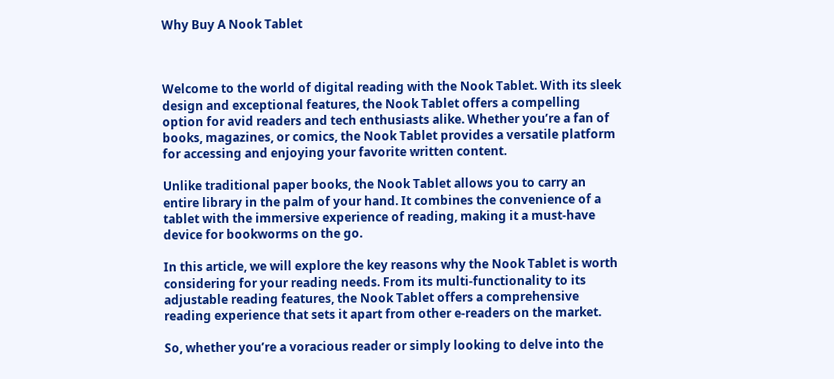Why Buy A Nook Tablet



Welcome to the world of digital reading with the Nook Tablet. With its sleek design and exceptional features, the Nook Tablet offers a compelling option for avid readers and tech enthusiasts alike. Whether you’re a fan of books, magazines, or comics, the Nook Tablet provides a versatile platform for accessing and enjoying your favorite written content.

Unlike traditional paper books, the Nook Tablet allows you to carry an entire library in the palm of your hand. It combines the convenience of a tablet with the immersive experience of reading, making it a must-have device for bookworms on the go.

In this article, we will explore the key reasons why the Nook Tablet is worth considering for your reading needs. From its multi-functionality to its adjustable reading features, the Nook Tablet offers a comprehensive reading experience that sets it apart from other e-readers on the market.

So, whether you’re a voracious reader or simply looking to delve into the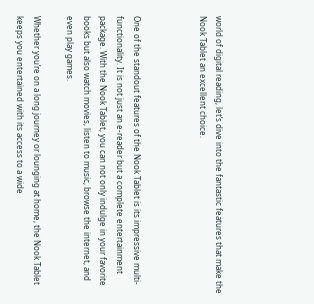world of digital reading, let’s dive into the fantastic features that make the Nook Tablet an excellent choice.



One of the standout features of the Nook Tablet is its impressive multi-functionality. It is not just an e-reader but a complete entertainment package. With the Nook Tablet, you can not only indulge in your favorite books but also watch movies, listen to music, browse the internet, and even play games.

Whether you’re on a long journey or lounging at home, the Nook Tablet keeps you entertained with its access to a wide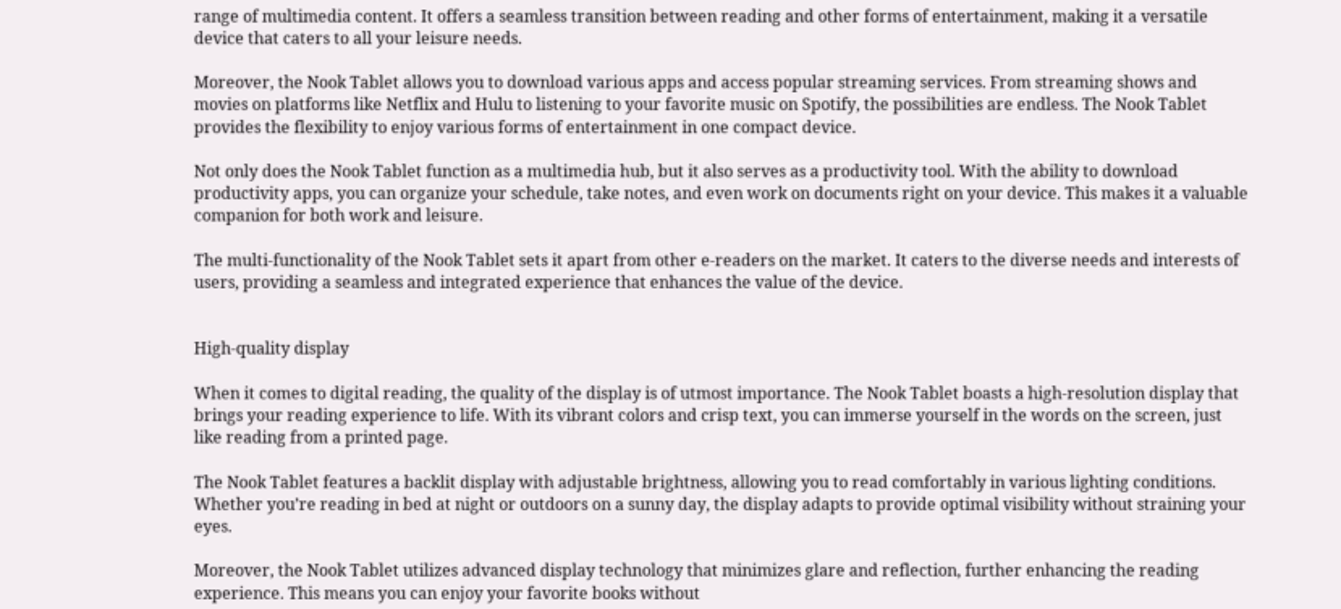range of multimedia content. It offers a seamless transition between reading and other forms of entertainment, making it a versatile device that caters to all your leisure needs.

Moreover, the Nook Tablet allows you to download various apps and access popular streaming services. From streaming shows and movies on platforms like Netflix and Hulu to listening to your favorite music on Spotify, the possibilities are endless. The Nook Tablet provides the flexibility to enjoy various forms of entertainment in one compact device.

Not only does the Nook Tablet function as a multimedia hub, but it also serves as a productivity tool. With the ability to download productivity apps, you can organize your schedule, take notes, and even work on documents right on your device. This makes it a valuable companion for both work and leisure.

The multi-functionality of the Nook Tablet sets it apart from other e-readers on the market. It caters to the diverse needs and interests of users, providing a seamless and integrated experience that enhances the value of the device.


High-quality display

When it comes to digital reading, the quality of the display is of utmost importance. The Nook Tablet boasts a high-resolution display that brings your reading experience to life. With its vibrant colors and crisp text, you can immerse yourself in the words on the screen, just like reading from a printed page.

The Nook Tablet features a backlit display with adjustable brightness, allowing you to read comfortably in various lighting conditions. Whether you’re reading in bed at night or outdoors on a sunny day, the display adapts to provide optimal visibility without straining your eyes.

Moreover, the Nook Tablet utilizes advanced display technology that minimizes glare and reflection, further enhancing the reading experience. This means you can enjoy your favorite books without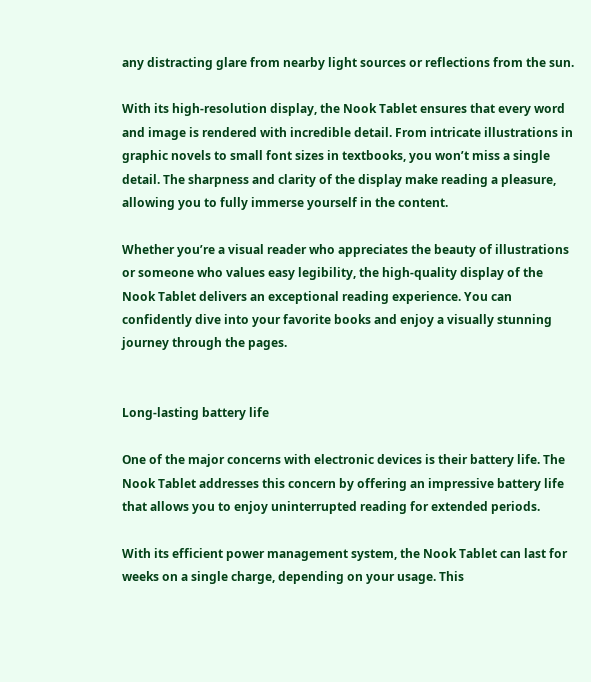any distracting glare from nearby light sources or reflections from the sun.

With its high-resolution display, the Nook Tablet ensures that every word and image is rendered with incredible detail. From intricate illustrations in graphic novels to small font sizes in textbooks, you won’t miss a single detail. The sharpness and clarity of the display make reading a pleasure, allowing you to fully immerse yourself in the content.

Whether you’re a visual reader who appreciates the beauty of illustrations or someone who values easy legibility, the high-quality display of the Nook Tablet delivers an exceptional reading experience. You can confidently dive into your favorite books and enjoy a visually stunning journey through the pages.


Long-lasting battery life

One of the major concerns with electronic devices is their battery life. The Nook Tablet addresses this concern by offering an impressive battery life that allows you to enjoy uninterrupted reading for extended periods.

With its efficient power management system, the Nook Tablet can last for weeks on a single charge, depending on your usage. This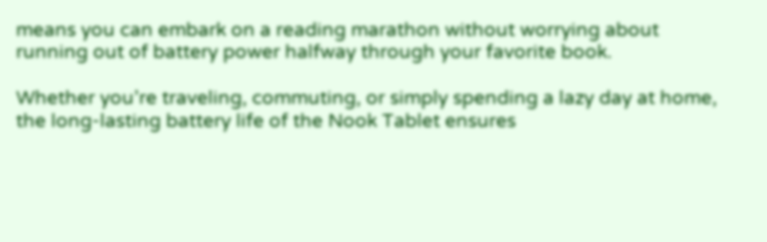means you can embark on a reading marathon without worrying about running out of battery power halfway through your favorite book.

Whether you’re traveling, commuting, or simply spending a lazy day at home, the long-lasting battery life of the Nook Tablet ensures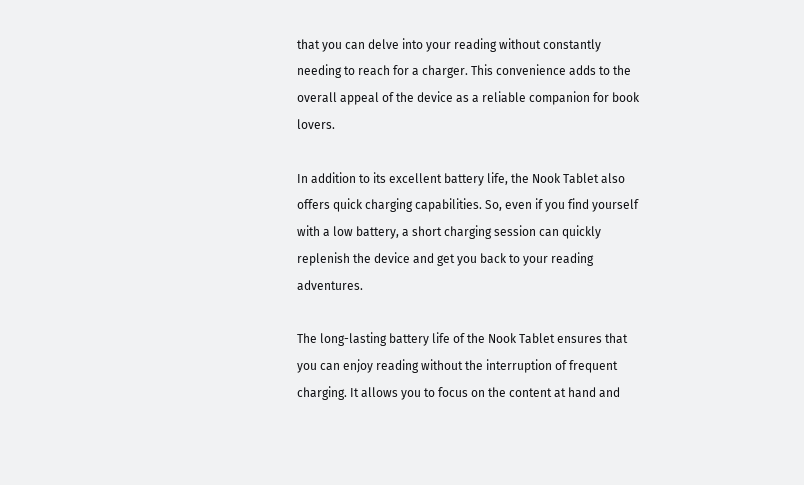that you can delve into your reading without constantly needing to reach for a charger. This convenience adds to the overall appeal of the device as a reliable companion for book lovers.

In addition to its excellent battery life, the Nook Tablet also offers quick charging capabilities. So, even if you find yourself with a low battery, a short charging session can quickly replenish the device and get you back to your reading adventures.

The long-lasting battery life of the Nook Tablet ensures that you can enjoy reading without the interruption of frequent charging. It allows you to focus on the content at hand and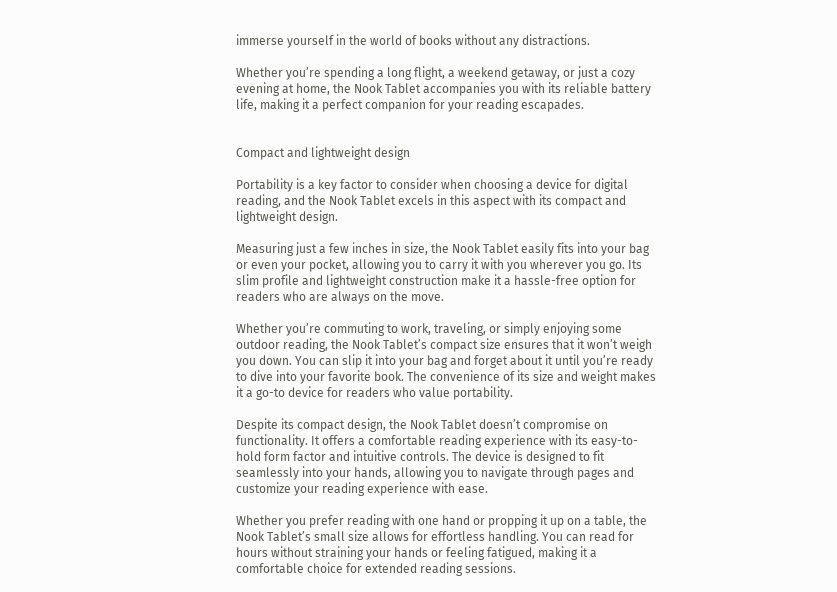immerse yourself in the world of books without any distractions.

Whether you’re spending a long flight, a weekend getaway, or just a cozy evening at home, the Nook Tablet accompanies you with its reliable battery life, making it a perfect companion for your reading escapades.


Compact and lightweight design

Portability is a key factor to consider when choosing a device for digital reading, and the Nook Tablet excels in this aspect with its compact and lightweight design.

Measuring just a few inches in size, the Nook Tablet easily fits into your bag or even your pocket, allowing you to carry it with you wherever you go. Its slim profile and lightweight construction make it a hassle-free option for readers who are always on the move.

Whether you’re commuting to work, traveling, or simply enjoying some outdoor reading, the Nook Tablet’s compact size ensures that it won’t weigh you down. You can slip it into your bag and forget about it until you’re ready to dive into your favorite book. The convenience of its size and weight makes it a go-to device for readers who value portability.

Despite its compact design, the Nook Tablet doesn’t compromise on functionality. It offers a comfortable reading experience with its easy-to-hold form factor and intuitive controls. The device is designed to fit seamlessly into your hands, allowing you to navigate through pages and customize your reading experience with ease.

Whether you prefer reading with one hand or propping it up on a table, the Nook Tablet’s small size allows for effortless handling. You can read for hours without straining your hands or feeling fatigued, making it a comfortable choice for extended reading sessions.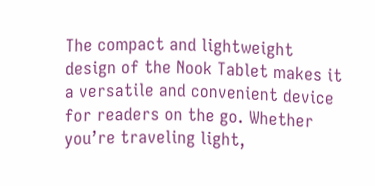The compact and lightweight design of the Nook Tablet makes it a versatile and convenient device for readers on the go. Whether you’re traveling light,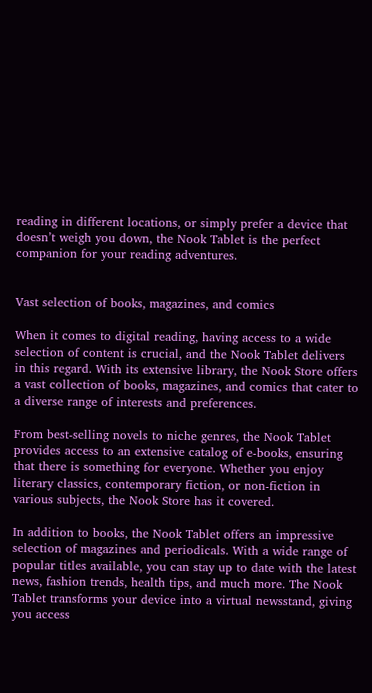reading in different locations, or simply prefer a device that doesn’t weigh you down, the Nook Tablet is the perfect companion for your reading adventures.


Vast selection of books, magazines, and comics

When it comes to digital reading, having access to a wide selection of content is crucial, and the Nook Tablet delivers in this regard. With its extensive library, the Nook Store offers a vast collection of books, magazines, and comics that cater to a diverse range of interests and preferences.

From best-selling novels to niche genres, the Nook Tablet provides access to an extensive catalog of e-books, ensuring that there is something for everyone. Whether you enjoy literary classics, contemporary fiction, or non-fiction in various subjects, the Nook Store has it covered.

In addition to books, the Nook Tablet offers an impressive selection of magazines and periodicals. With a wide range of popular titles available, you can stay up to date with the latest news, fashion trends, health tips, and much more. The Nook Tablet transforms your device into a virtual newsstand, giving you access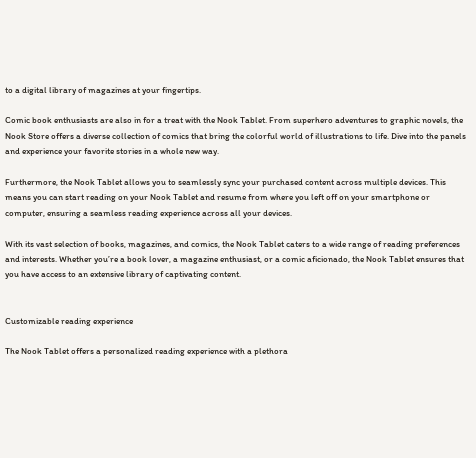to a digital library of magazines at your fingertips.

Comic book enthusiasts are also in for a treat with the Nook Tablet. From superhero adventures to graphic novels, the Nook Store offers a diverse collection of comics that bring the colorful world of illustrations to life. Dive into the panels and experience your favorite stories in a whole new way.

Furthermore, the Nook Tablet allows you to seamlessly sync your purchased content across multiple devices. This means you can start reading on your Nook Tablet and resume from where you left off on your smartphone or computer, ensuring a seamless reading experience across all your devices.

With its vast selection of books, magazines, and comics, the Nook Tablet caters to a wide range of reading preferences and interests. Whether you’re a book lover, a magazine enthusiast, or a comic aficionado, the Nook Tablet ensures that you have access to an extensive library of captivating content.


Customizable reading experience

The Nook Tablet offers a personalized reading experience with a plethora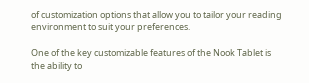of customization options that allow you to tailor your reading environment to suit your preferences.

One of the key customizable features of the Nook Tablet is the ability to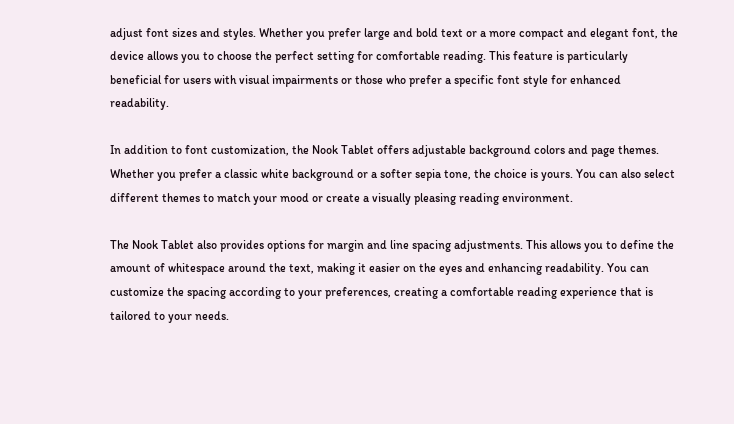adjust font sizes and styles. Whether you prefer large and bold text or a more compact and elegant font, the device allows you to choose the perfect setting for comfortable reading. This feature is particularly beneficial for users with visual impairments or those who prefer a specific font style for enhanced readability.

In addition to font customization, the Nook Tablet offers adjustable background colors and page themes. Whether you prefer a classic white background or a softer sepia tone, the choice is yours. You can also select different themes to match your mood or create a visually pleasing reading environment.

The Nook Tablet also provides options for margin and line spacing adjustments. This allows you to define the amount of whitespace around the text, making it easier on the eyes and enhancing readability. You can customize the spacing according to your preferences, creating a comfortable reading experience that is tailored to your needs.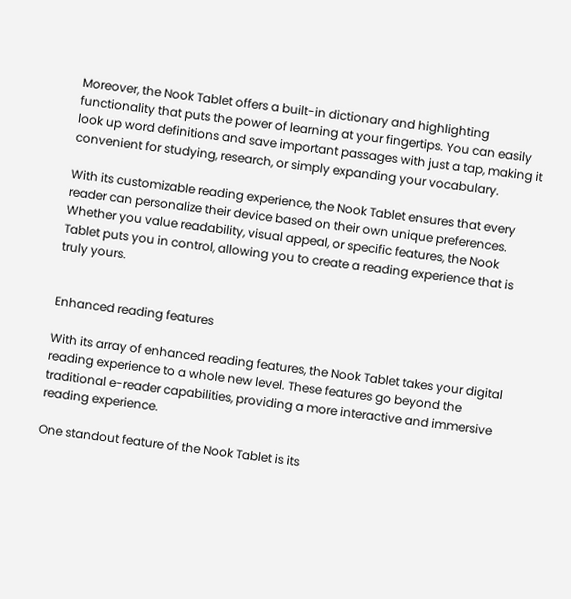Moreover, the Nook Tablet offers a built-in dictionary and highlighting functionality that puts the power of learning at your fingertips. You can easily look up word definitions and save important passages with just a tap, making it convenient for studying, research, or simply expanding your vocabulary.

With its customizable reading experience, the Nook Tablet ensures that every reader can personalize their device based on their own unique preferences. Whether you value readability, visual appeal, or specific features, the Nook Tablet puts you in control, allowing you to create a reading experience that is truly yours.


Enhanced reading features

With its array of enhanced reading features, the Nook Tablet takes your digital reading experience to a whole new level. These features go beyond the traditional e-reader capabilities, providing a more interactive and immersive reading experience.

One standout feature of the Nook Tablet is its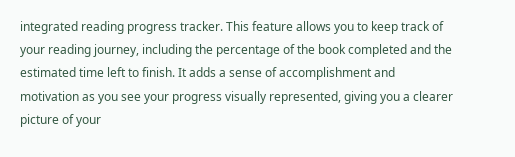integrated reading progress tracker. This feature allows you to keep track of your reading journey, including the percentage of the book completed and the estimated time left to finish. It adds a sense of accomplishment and motivation as you see your progress visually represented, giving you a clearer picture of your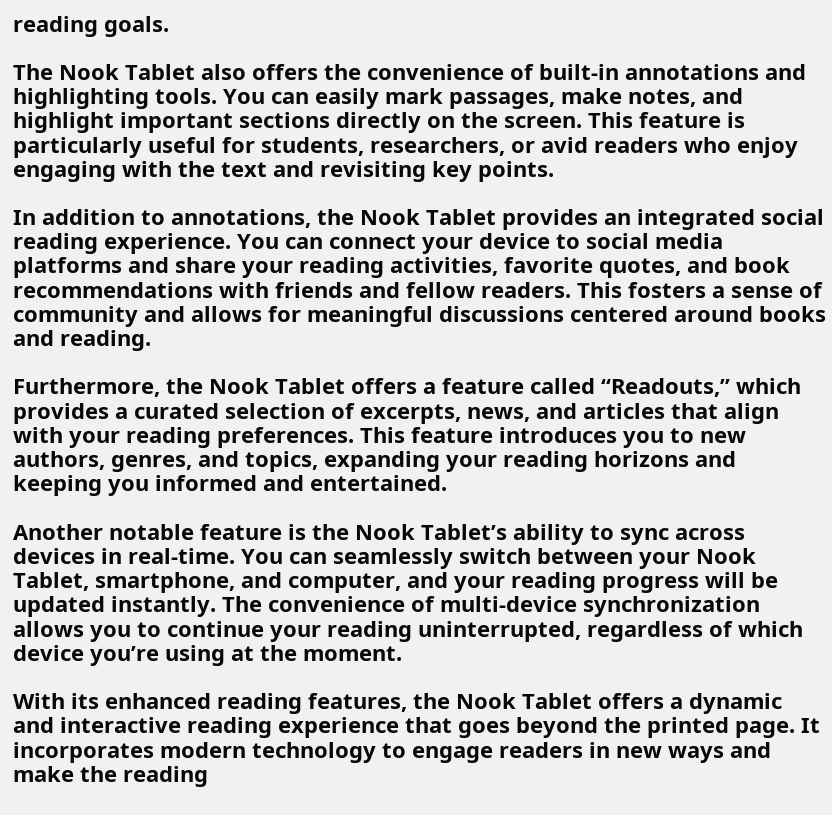reading goals.

The Nook Tablet also offers the convenience of built-in annotations and highlighting tools. You can easily mark passages, make notes, and highlight important sections directly on the screen. This feature is particularly useful for students, researchers, or avid readers who enjoy engaging with the text and revisiting key points.

In addition to annotations, the Nook Tablet provides an integrated social reading experience. You can connect your device to social media platforms and share your reading activities, favorite quotes, and book recommendations with friends and fellow readers. This fosters a sense of community and allows for meaningful discussions centered around books and reading.

Furthermore, the Nook Tablet offers a feature called “Readouts,” which provides a curated selection of excerpts, news, and articles that align with your reading preferences. This feature introduces you to new authors, genres, and topics, expanding your reading horizons and keeping you informed and entertained.

Another notable feature is the Nook Tablet’s ability to sync across devices in real-time. You can seamlessly switch between your Nook Tablet, smartphone, and computer, and your reading progress will be updated instantly. The convenience of multi-device synchronization allows you to continue your reading uninterrupted, regardless of which device you’re using at the moment.

With its enhanced reading features, the Nook Tablet offers a dynamic and interactive reading experience that goes beyond the printed page. It incorporates modern technology to engage readers in new ways and make the reading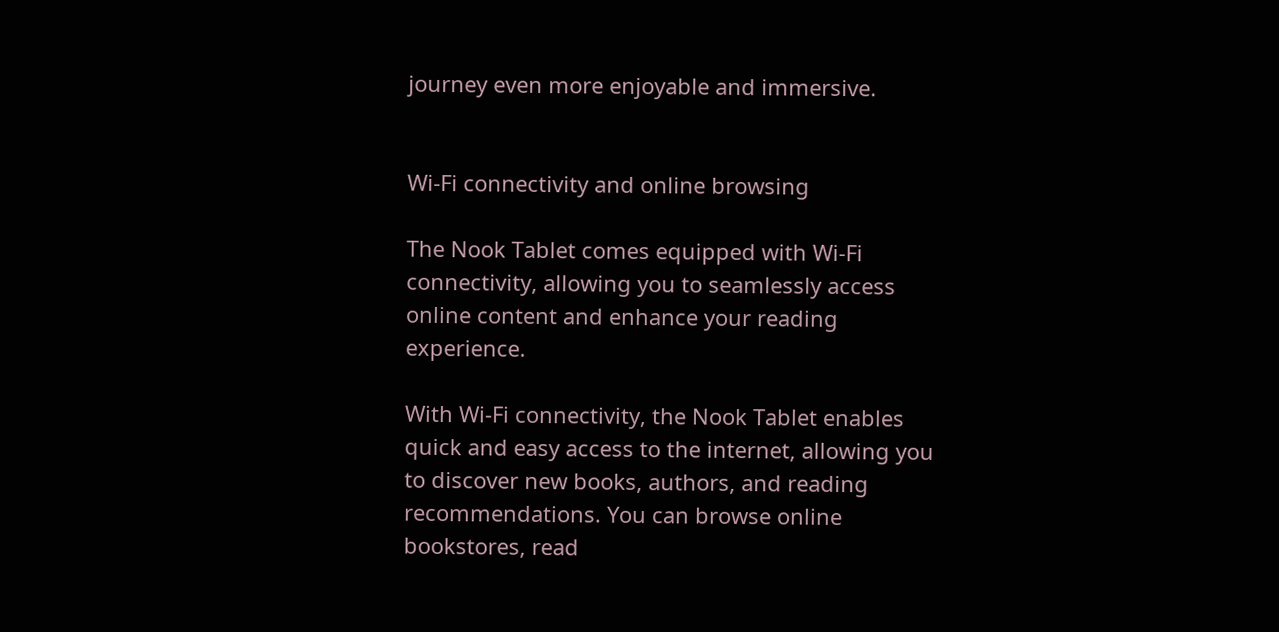journey even more enjoyable and immersive.


Wi-Fi connectivity and online browsing

The Nook Tablet comes equipped with Wi-Fi connectivity, allowing you to seamlessly access online content and enhance your reading experience.

With Wi-Fi connectivity, the Nook Tablet enables quick and easy access to the internet, allowing you to discover new books, authors, and reading recommendations. You can browse online bookstores, read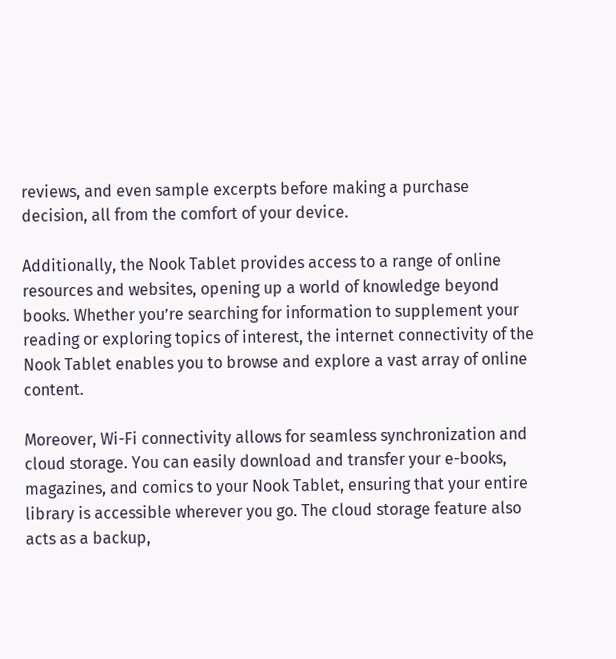reviews, and even sample excerpts before making a purchase decision, all from the comfort of your device.

Additionally, the Nook Tablet provides access to a range of online resources and websites, opening up a world of knowledge beyond books. Whether you’re searching for information to supplement your reading or exploring topics of interest, the internet connectivity of the Nook Tablet enables you to browse and explore a vast array of online content.

Moreover, Wi-Fi connectivity allows for seamless synchronization and cloud storage. You can easily download and transfer your e-books, magazines, and comics to your Nook Tablet, ensuring that your entire library is accessible wherever you go. The cloud storage feature also acts as a backup,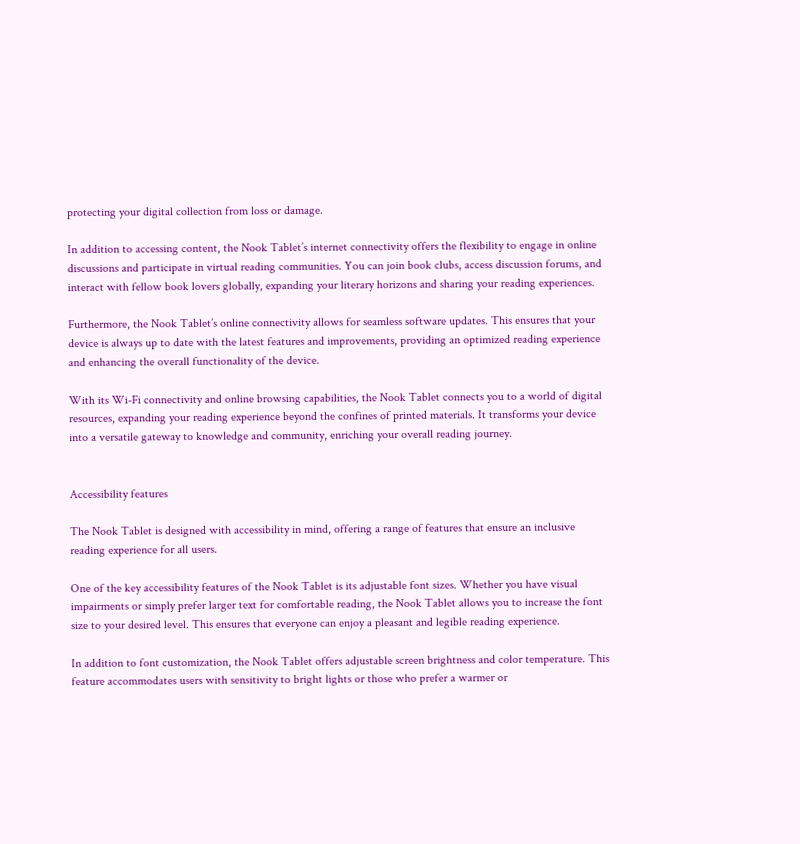protecting your digital collection from loss or damage.

In addition to accessing content, the Nook Tablet’s internet connectivity offers the flexibility to engage in online discussions and participate in virtual reading communities. You can join book clubs, access discussion forums, and interact with fellow book lovers globally, expanding your literary horizons and sharing your reading experiences.

Furthermore, the Nook Tablet’s online connectivity allows for seamless software updates. This ensures that your device is always up to date with the latest features and improvements, providing an optimized reading experience and enhancing the overall functionality of the device.

With its Wi-Fi connectivity and online browsing capabilities, the Nook Tablet connects you to a world of digital resources, expanding your reading experience beyond the confines of printed materials. It transforms your device into a versatile gateway to knowledge and community, enriching your overall reading journey.


Accessibility features

The Nook Tablet is designed with accessibility in mind, offering a range of features that ensure an inclusive reading experience for all users.

One of the key accessibility features of the Nook Tablet is its adjustable font sizes. Whether you have visual impairments or simply prefer larger text for comfortable reading, the Nook Tablet allows you to increase the font size to your desired level. This ensures that everyone can enjoy a pleasant and legible reading experience.

In addition to font customization, the Nook Tablet offers adjustable screen brightness and color temperature. This feature accommodates users with sensitivity to bright lights or those who prefer a warmer or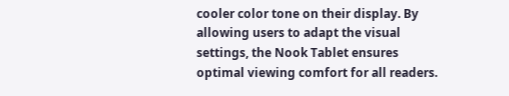cooler color tone on their display. By allowing users to adapt the visual settings, the Nook Tablet ensures optimal viewing comfort for all readers.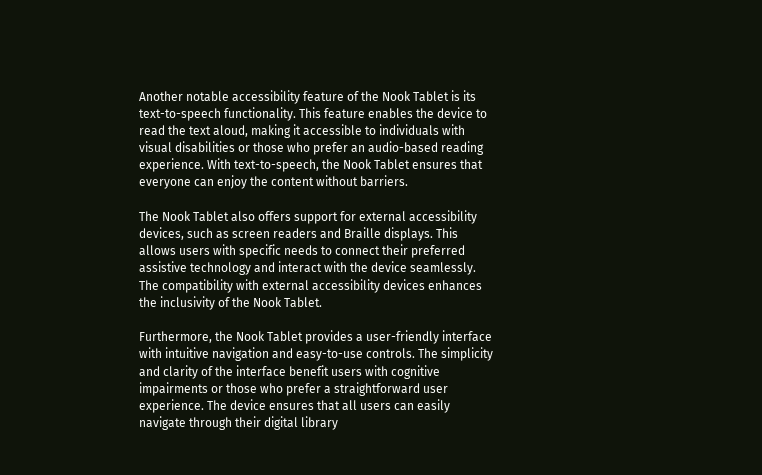Another notable accessibility feature of the Nook Tablet is its text-to-speech functionality. This feature enables the device to read the text aloud, making it accessible to individuals with visual disabilities or those who prefer an audio-based reading experience. With text-to-speech, the Nook Tablet ensures that everyone can enjoy the content without barriers.

The Nook Tablet also offers support for external accessibility devices, such as screen readers and Braille displays. This allows users with specific needs to connect their preferred assistive technology and interact with the device seamlessly. The compatibility with external accessibility devices enhances the inclusivity of the Nook Tablet.

Furthermore, the Nook Tablet provides a user-friendly interface with intuitive navigation and easy-to-use controls. The simplicity and clarity of the interface benefit users with cognitive impairments or those who prefer a straightforward user experience. The device ensures that all users can easily navigate through their digital library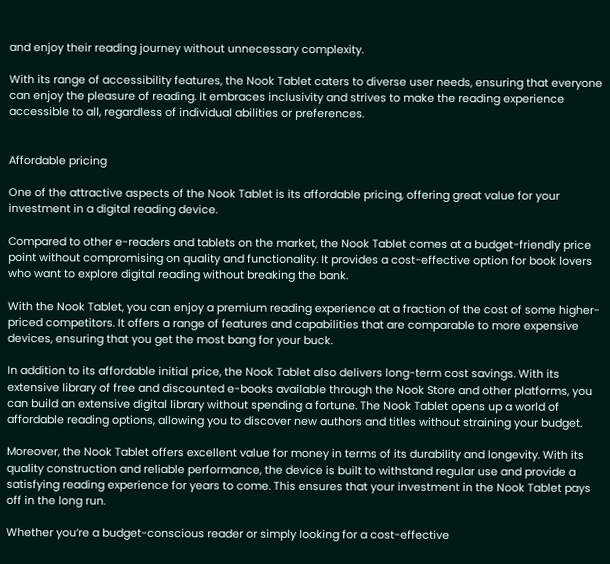and enjoy their reading journey without unnecessary complexity.

With its range of accessibility features, the Nook Tablet caters to diverse user needs, ensuring that everyone can enjoy the pleasure of reading. It embraces inclusivity and strives to make the reading experience accessible to all, regardless of individual abilities or preferences.


Affordable pricing

One of the attractive aspects of the Nook Tablet is its affordable pricing, offering great value for your investment in a digital reading device.

Compared to other e-readers and tablets on the market, the Nook Tablet comes at a budget-friendly price point without compromising on quality and functionality. It provides a cost-effective option for book lovers who want to explore digital reading without breaking the bank.

With the Nook Tablet, you can enjoy a premium reading experience at a fraction of the cost of some higher-priced competitors. It offers a range of features and capabilities that are comparable to more expensive devices, ensuring that you get the most bang for your buck.

In addition to its affordable initial price, the Nook Tablet also delivers long-term cost savings. With its extensive library of free and discounted e-books available through the Nook Store and other platforms, you can build an extensive digital library without spending a fortune. The Nook Tablet opens up a world of affordable reading options, allowing you to discover new authors and titles without straining your budget.

Moreover, the Nook Tablet offers excellent value for money in terms of its durability and longevity. With its quality construction and reliable performance, the device is built to withstand regular use and provide a satisfying reading experience for years to come. This ensures that your investment in the Nook Tablet pays off in the long run.

Whether you’re a budget-conscious reader or simply looking for a cost-effective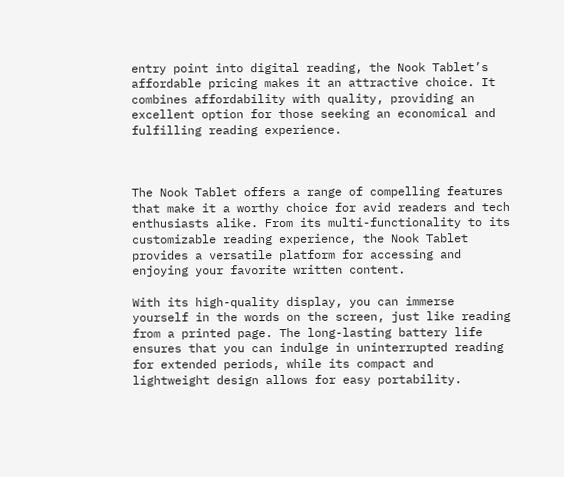entry point into digital reading, the Nook Tablet’s affordable pricing makes it an attractive choice. It combines affordability with quality, providing an excellent option for those seeking an economical and fulfilling reading experience.



The Nook Tablet offers a range of compelling features that make it a worthy choice for avid readers and tech enthusiasts alike. From its multi-functionality to its customizable reading experience, the Nook Tablet provides a versatile platform for accessing and enjoying your favorite written content.

With its high-quality display, you can immerse yourself in the words on the screen, just like reading from a printed page. The long-lasting battery life ensures that you can indulge in uninterrupted reading for extended periods, while its compact and lightweight design allows for easy portability.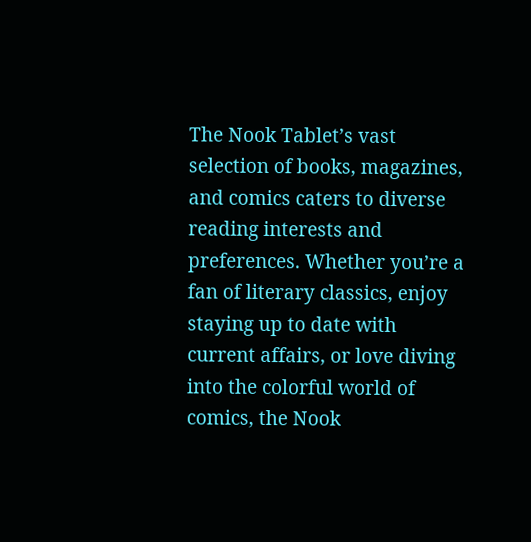The Nook Tablet’s vast selection of books, magazines, and comics caters to diverse reading interests and preferences. Whether you’re a fan of literary classics, enjoy staying up to date with current affairs, or love diving into the colorful world of comics, the Nook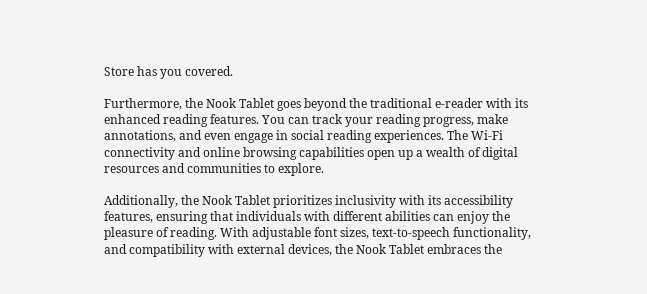Store has you covered.

Furthermore, the Nook Tablet goes beyond the traditional e-reader with its enhanced reading features. You can track your reading progress, make annotations, and even engage in social reading experiences. The Wi-Fi connectivity and online browsing capabilities open up a wealth of digital resources and communities to explore.

Additionally, the Nook Tablet prioritizes inclusivity with its accessibility features, ensuring that individuals with different abilities can enjoy the pleasure of reading. With adjustable font sizes, text-to-speech functionality, and compatibility with external devices, the Nook Tablet embraces the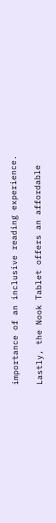importance of an inclusive reading experience.

Lastly, the Nook Tablet offers an affordable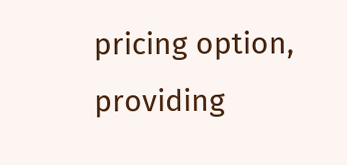pricing option, providing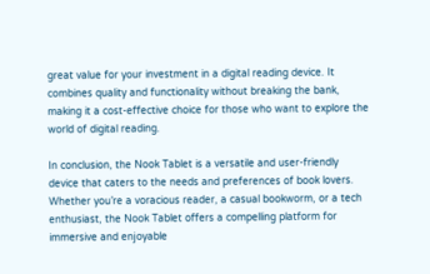great value for your investment in a digital reading device. It combines quality and functionality without breaking the bank, making it a cost-effective choice for those who want to explore the world of digital reading.

In conclusion, the Nook Tablet is a versatile and user-friendly device that caters to the needs and preferences of book lovers. Whether you’re a voracious reader, a casual bookworm, or a tech enthusiast, the Nook Tablet offers a compelling platform for immersive and enjoyable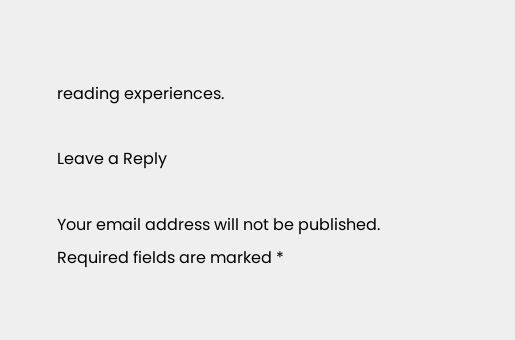reading experiences.

Leave a Reply

Your email address will not be published. Required fields are marked *